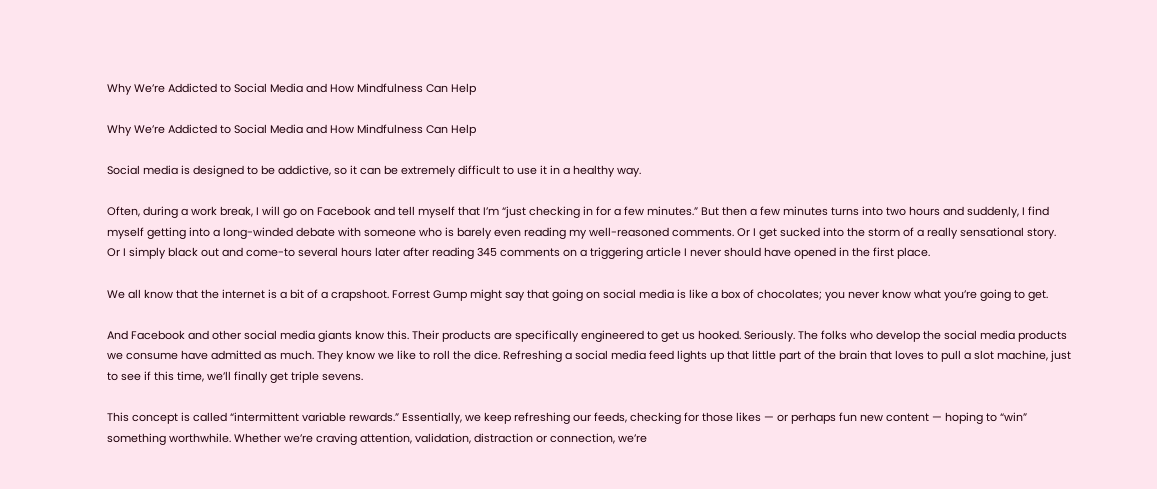Why We’re Addicted to Social Media and How Mindfulness Can Help

Why We’re Addicted to Social Media and How Mindfulness Can Help

Social media is designed to be addictive, so it can be extremely difficult to use it in a healthy way.

Often, during a work break, I will go on Facebook and tell myself that I’m “just checking in for a few minutes.” But then a few minutes turns into two hours and suddenly, I find myself getting into a long-winded debate with someone who is barely even reading my well-reasoned comments. Or I get sucked into the storm of a really sensational story. Or I simply black out and come-to several hours later after reading 345 comments on a triggering article I never should have opened in the first place.

We all know that the internet is a bit of a crapshoot. Forrest Gump might say that going on social media is like a box of chocolates; you never know what you’re going to get.

And Facebook and other social media giants know this. Their products are specifically engineered to get us hooked. Seriously. The folks who develop the social media products we consume have admitted as much. They know we like to roll the dice. Refreshing a social media feed lights up that little part of the brain that loves to pull a slot machine, just to see if this time, we’ll finally get triple sevens.

This concept is called “intermittent variable rewards.” Essentially, we keep refreshing our feeds, checking for those likes — or perhaps fun new content — hoping to “win” something worthwhile. Whether we’re craving attention, validation, distraction or connection, we’re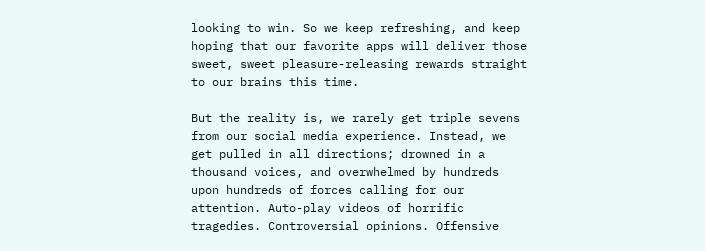looking to win. So we keep refreshing, and keep hoping that our favorite apps will deliver those sweet, sweet pleasure-releasing rewards straight to our brains this time.

But the reality is, we rarely get triple sevens from our social media experience. Instead, we get pulled in all directions; drowned in a thousand voices, and overwhelmed by hundreds upon hundreds of forces calling for our attention. Auto-play videos of horrific tragedies. Controversial opinions. Offensive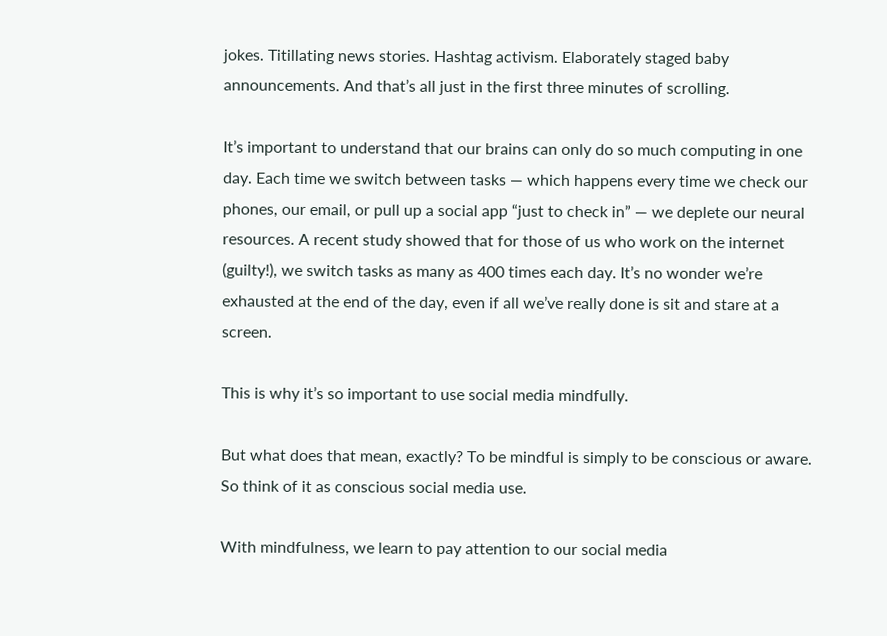jokes. Titillating news stories. Hashtag activism. Elaborately staged baby announcements. And that’s all just in the first three minutes of scrolling.

It’s important to understand that our brains can only do so much computing in one day. Each time we switch between tasks — which happens every time we check our phones, our email, or pull up a social app “just to check in” — we deplete our neural resources. A recent study showed that for those of us who work on the internet (guilty!), we switch tasks as many as 400 times each day. It’s no wonder we’re exhausted at the end of the day, even if all we’ve really done is sit and stare at a screen.

This is why it’s so important to use social media mindfully.

But what does that mean, exactly? To be mindful is simply to be conscious or aware. So think of it as conscious social media use.

With mindfulness, we learn to pay attention to our social media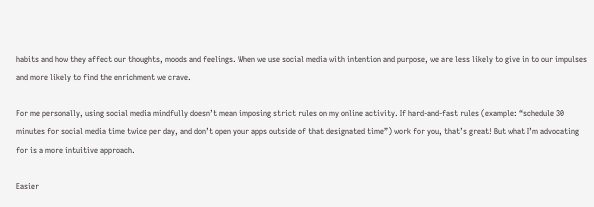habits and how they affect our thoughts, moods and feelings. When we use social media with intention and purpose, we are less likely to give in to our impulses and more likely to find the enrichment we crave.

For me personally, using social media mindfully doesn’t mean imposing strict rules on my online activity. If hard-and-fast rules (example: “schedule 30 minutes for social media time twice per day, and don’t open your apps outside of that designated time”) work for you, that’s great! But what I’m advocating for is a more intuitive approach.

Easier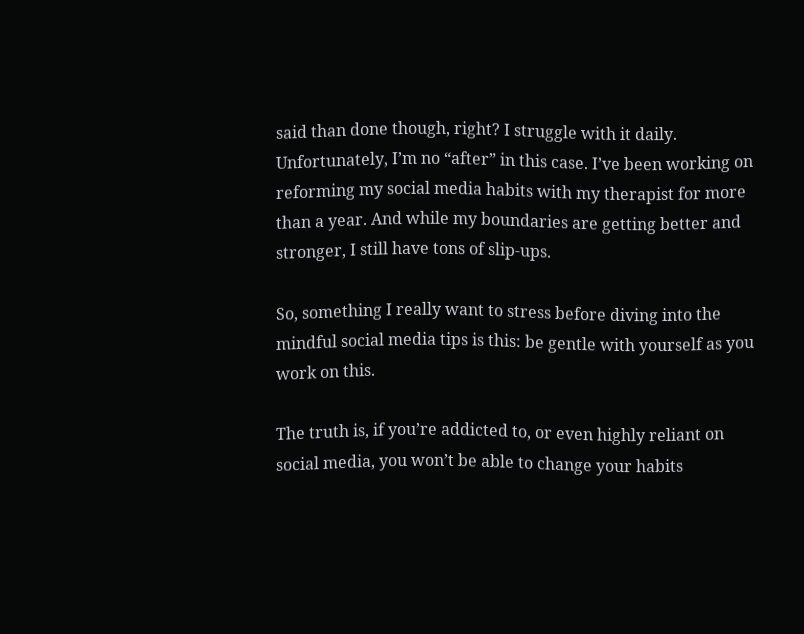said than done though, right? I struggle with it daily. Unfortunately, I’m no “after” in this case. I’ve been working on reforming my social media habits with my therapist for more than a year. And while my boundaries are getting better and stronger, I still have tons of slip-ups.

So, something I really want to stress before diving into the mindful social media tips is this: be gentle with yourself as you work on this.

The truth is, if you’re addicted to, or even highly reliant on social media, you won’t be able to change your habits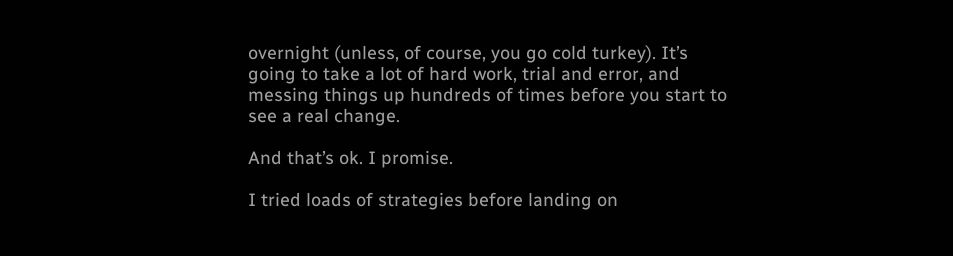overnight (unless, of course, you go cold turkey). It’s going to take a lot of hard work, trial and error, and messing things up hundreds of times before you start to see a real change.

And that’s ok. I promise.

I tried loads of strategies before landing on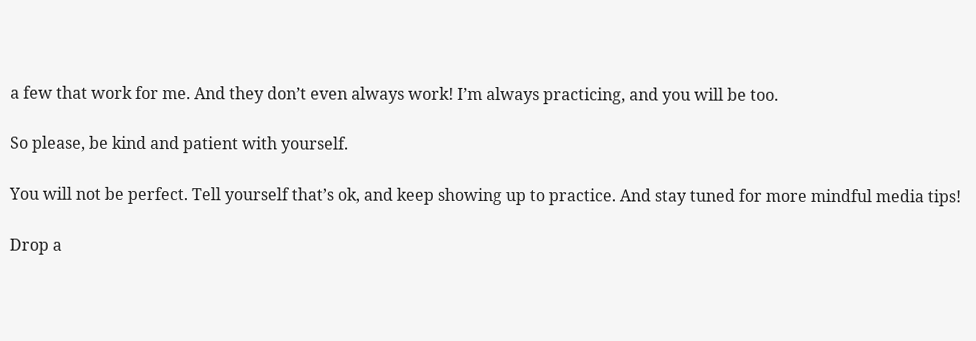a few that work for me. And they don’t even always work! I’m always practicing, and you will be too.

So please, be kind and patient with yourself.

You will not be perfect. Tell yourself that’s ok, and keep showing up to practice. And stay tuned for more mindful media tips!

Drop a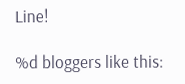Line!

%d bloggers like this: